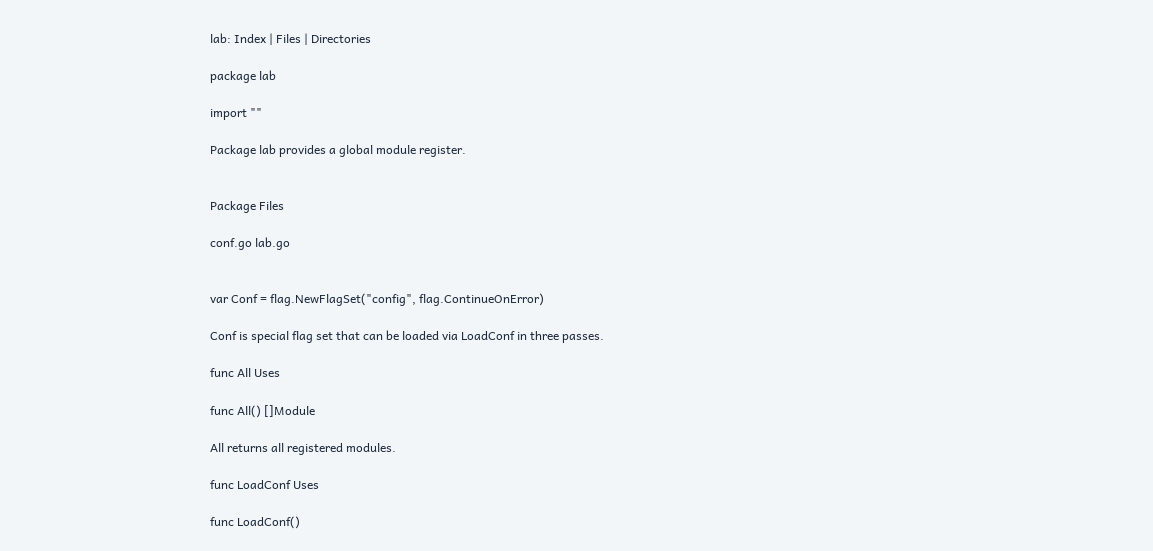lab: Index | Files | Directories

package lab

import ""

Package lab provides a global module register.


Package Files

conf.go lab.go


var Conf = flag.NewFlagSet("config", flag.ContinueOnError)

Conf is special flag set that can be loaded via LoadConf in three passes.

func All Uses

func All() []Module

All returns all registered modules.

func LoadConf Uses

func LoadConf()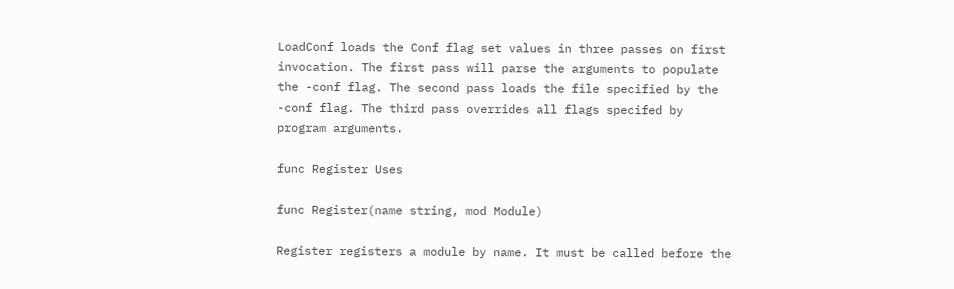LoadConf loads the Conf flag set values in three passes on first invocation. The first pass will parse the arguments to populate the -conf flag. The second pass loads the file specified by the -conf flag. The third pass overrides all flags specifed by program arguments.

func Register Uses

func Register(name string, mod Module)

Register registers a module by name. It must be called before the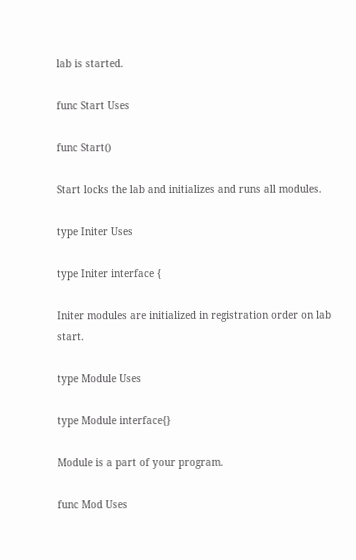lab is started.

func Start Uses

func Start()

Start locks the lab and initializes and runs all modules.

type Initer Uses

type Initer interface {

Initer modules are initialized in registration order on lab start.

type Module Uses

type Module interface{}

Module is a part of your program.

func Mod Uses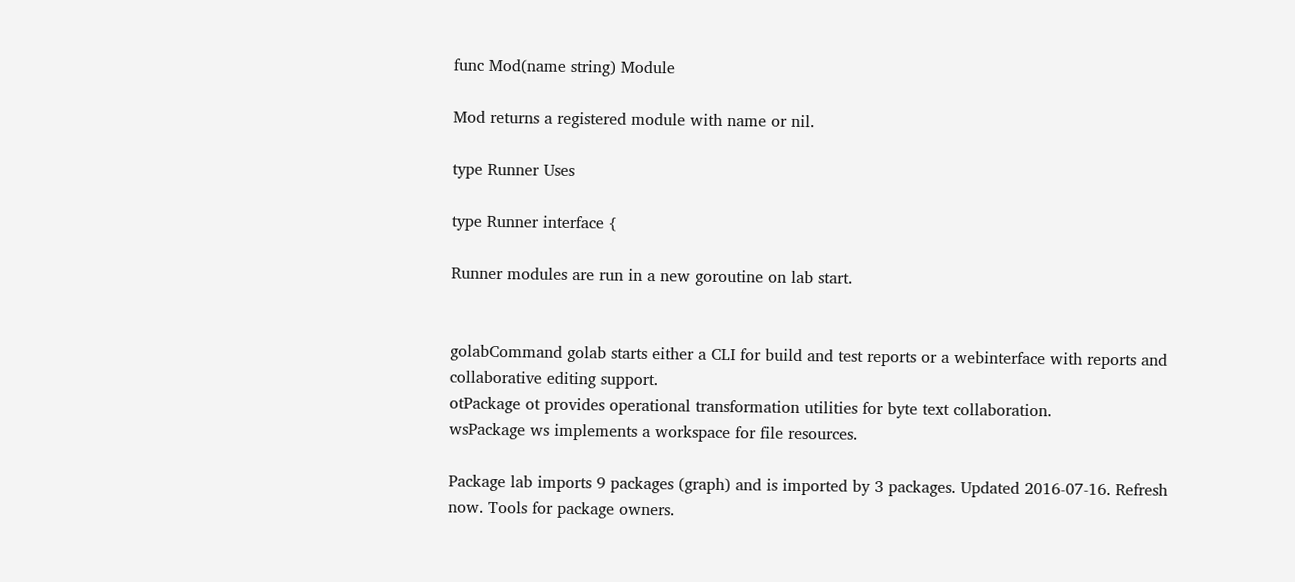func Mod(name string) Module

Mod returns a registered module with name or nil.

type Runner Uses

type Runner interface {

Runner modules are run in a new goroutine on lab start.


golabCommand golab starts either a CLI for build and test reports or a webinterface with reports and collaborative editing support.
otPackage ot provides operational transformation utilities for byte text collaboration.
wsPackage ws implements a workspace for file resources.

Package lab imports 9 packages (graph) and is imported by 3 packages. Updated 2016-07-16. Refresh now. Tools for package owners.